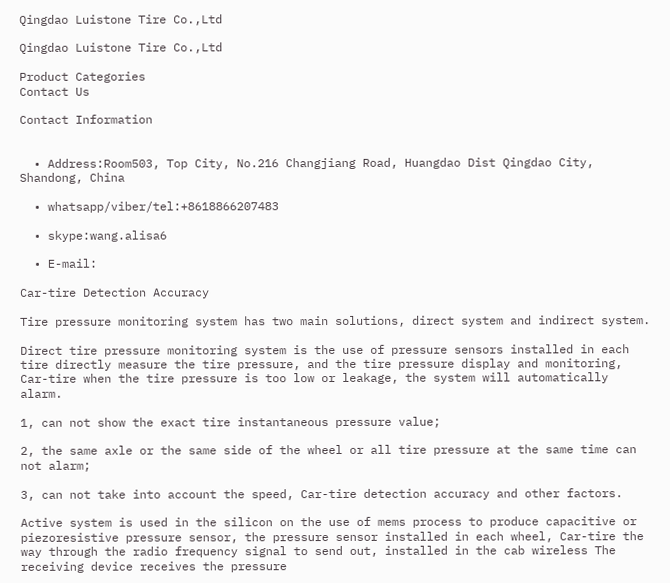Qingdao Luistone Tire Co.,Ltd

Qingdao Luistone Tire Co.,Ltd

Product Categories
Contact Us

Contact Information


  • Address:Room503, Top City, No.216 Changjiang Road, Huangdao Dist Qingdao City, Shandong, China

  • whatsapp/viber/tel:+8618866207483

  • skype:wang.alisa6

  • E-mail:

Car-tire Detection Accuracy

Tire pressure monitoring system has two main solutions, direct system and indirect system.

Direct tire pressure monitoring system is the use of pressure sensors installed in each tire directly measure the tire pressure, and the tire pressure display and monitoring, Car-tire when the tire pressure is too low or leakage, the system will automatically alarm.

1, can not show the exact tire instantaneous pressure value;

2, the same axle or the same side of the wheel or all tire pressure at the same time can not alarm;

3, can not take into account the speed, Car-tire detection accuracy and other factors.

Active system is used in the silicon on the use of mems process to produce capacitive or piezoresistive pressure sensor, the pressure sensor installed in each wheel, Car-tire the way through the radio frequency signal to send out, installed in the cab wireless The receiving device receives the pressure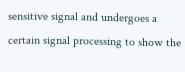sensitive signal and undergoes a certain signal processing to show the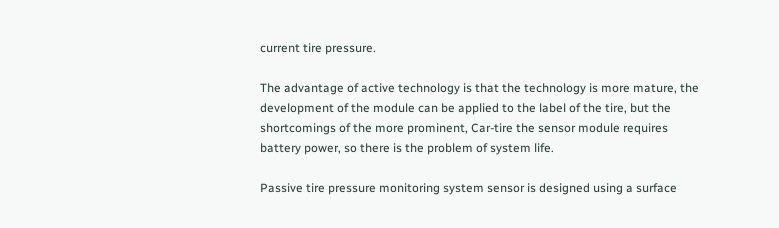current tire pressure.

The advantage of active technology is that the technology is more mature, the development of the module can be applied to the label of the tire, but the shortcomings of the more prominent, Car-tire the sensor module requires battery power, so there is the problem of system life.

Passive tire pressure monitoring system sensor is designed using a surface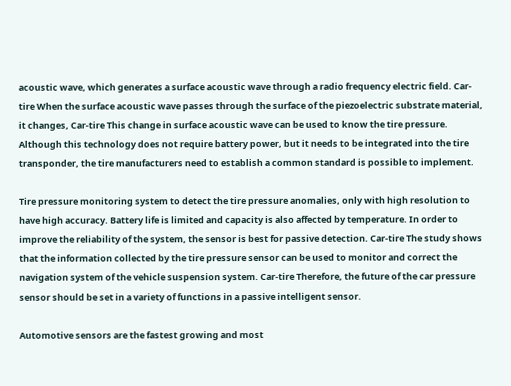acoustic wave, which generates a surface acoustic wave through a radio frequency electric field. Car-tire When the surface acoustic wave passes through the surface of the piezoelectric substrate material, it changes, Car-tire This change in surface acoustic wave can be used to know the tire pressure. Although this technology does not require battery power, but it needs to be integrated into the tire transponder, the tire manufacturers need to establish a common standard is possible to implement.

Tire pressure monitoring system to detect the tire pressure anomalies, only with high resolution to have high accuracy. Battery life is limited and capacity is also affected by temperature. In order to improve the reliability of the system, the sensor is best for passive detection. Car-tire The study shows that the information collected by the tire pressure sensor can be used to monitor and correct the navigation system of the vehicle suspension system. Car-tire Therefore, the future of the car pressure sensor should be set in a variety of functions in a passive intelligent sensor.

Automotive sensors are the fastest growing and most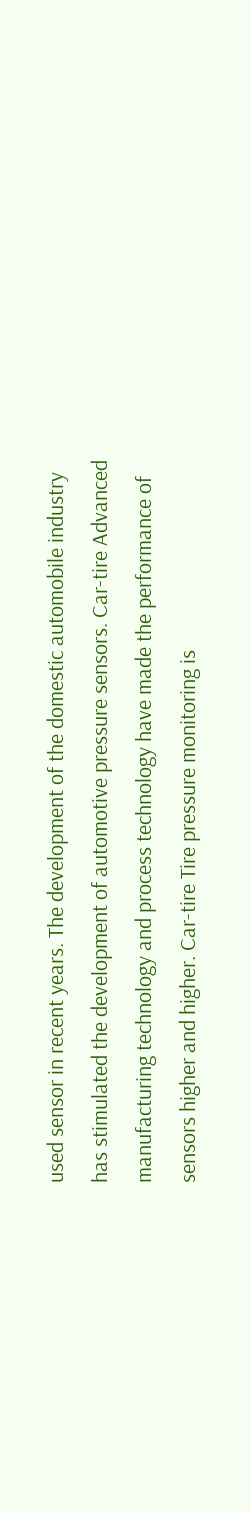used sensor in recent years. The development of the domestic automobile industry has stimulated the development of automotive pressure sensors. Car-tire Advanced manufacturing technology and process technology have made the performance of sensors higher and higher. Car-tire Tire pressure monitoring is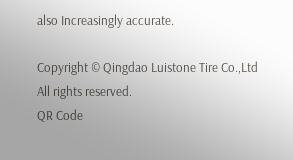also Increasingly accurate.

Copyright © Qingdao Luistone Tire Co.,Ltd All rights reserved.
QR Code